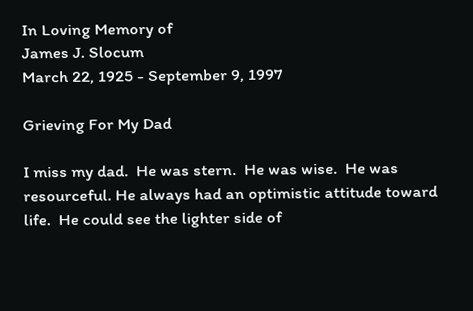In Loving Memory of
James J. Slocum
March 22, 1925 - September 9, 1997

Grieving For My Dad

I miss my dad.  He was stern.  He was wise.  He was resourceful. He always had an optimistic attitude toward life.  He could see the lighter side of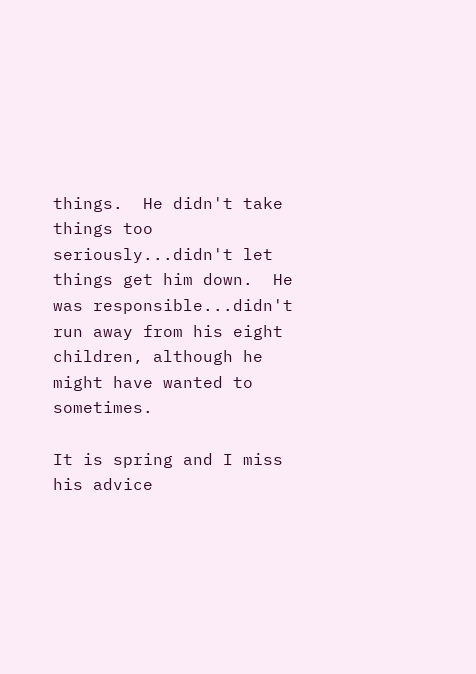things.  He didn't take things too seriously...didn't let things get him down.  He was responsible...didn't run away from his eight children, although he might have wanted to sometimes.

It is spring and I miss his advice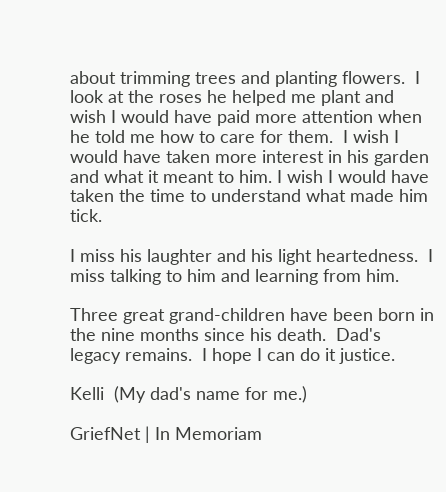about trimming trees and planting flowers.  I look at the roses he helped me plant and wish I would have paid more attention when he told me how to care for them.  I wish I would have taken more interest in his garden and what it meant to him. I wish I would have taken the time to understand what made him tick.

I miss his laughter and his light heartedness.  I miss talking to him and learning from him.

Three great grand-children have been born in the nine months since his death.  Dad's legacy remains.  I hope I can do it justice.

Kelli  (My dad's name for me.)

GriefNet | In Memoriam